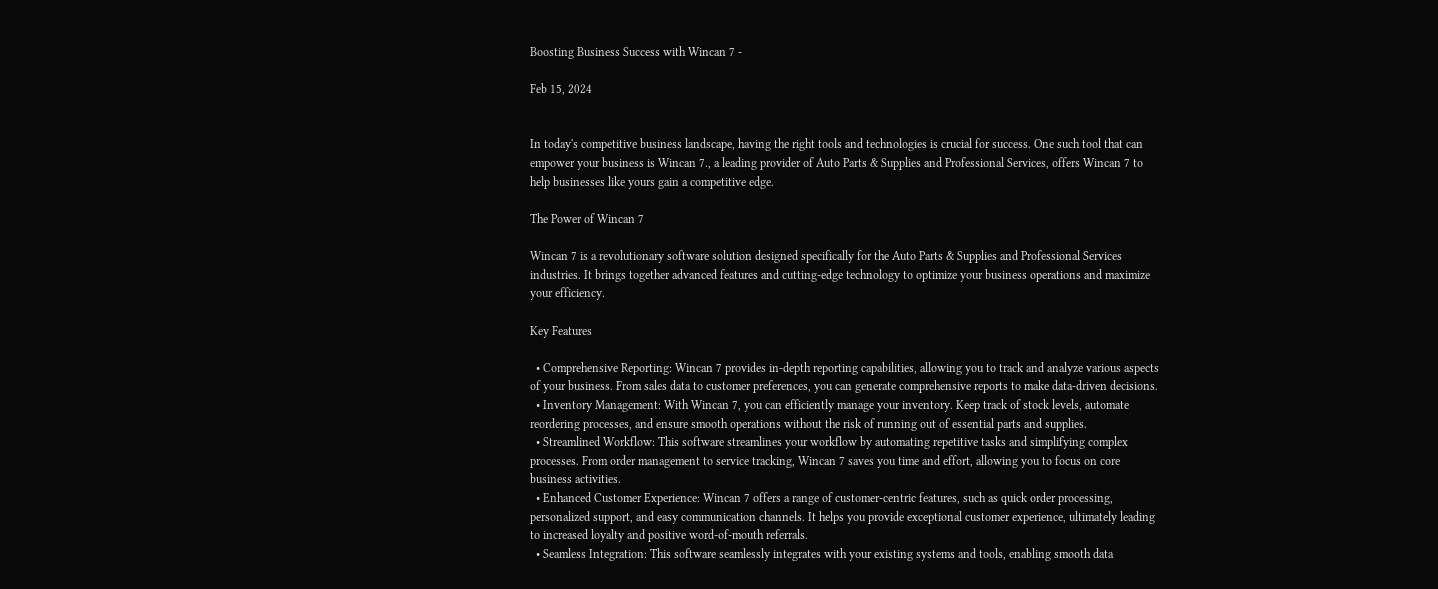Boosting Business Success with Wincan 7 -

Feb 15, 2024


In today's competitive business landscape, having the right tools and technologies is crucial for success. One such tool that can empower your business is Wincan 7., a leading provider of Auto Parts & Supplies and Professional Services, offers Wincan 7 to help businesses like yours gain a competitive edge.

The Power of Wincan 7

Wincan 7 is a revolutionary software solution designed specifically for the Auto Parts & Supplies and Professional Services industries. It brings together advanced features and cutting-edge technology to optimize your business operations and maximize your efficiency.

Key Features

  • Comprehensive Reporting: Wincan 7 provides in-depth reporting capabilities, allowing you to track and analyze various aspects of your business. From sales data to customer preferences, you can generate comprehensive reports to make data-driven decisions.
  • Inventory Management: With Wincan 7, you can efficiently manage your inventory. Keep track of stock levels, automate reordering processes, and ensure smooth operations without the risk of running out of essential parts and supplies.
  • Streamlined Workflow: This software streamlines your workflow by automating repetitive tasks and simplifying complex processes. From order management to service tracking, Wincan 7 saves you time and effort, allowing you to focus on core business activities.
  • Enhanced Customer Experience: Wincan 7 offers a range of customer-centric features, such as quick order processing, personalized support, and easy communication channels. It helps you provide exceptional customer experience, ultimately leading to increased loyalty and positive word-of-mouth referrals.
  • Seamless Integration: This software seamlessly integrates with your existing systems and tools, enabling smooth data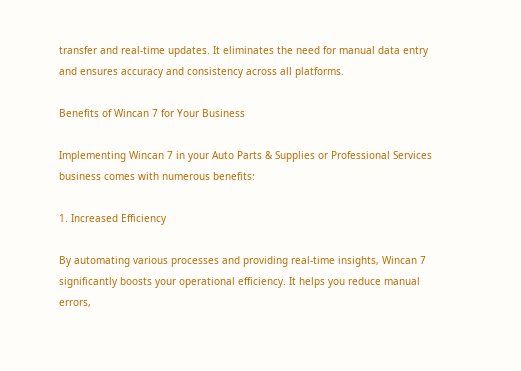transfer and real-time updates. It eliminates the need for manual data entry and ensures accuracy and consistency across all platforms.

Benefits of Wincan 7 for Your Business

Implementing Wincan 7 in your Auto Parts & Supplies or Professional Services business comes with numerous benefits:

1. Increased Efficiency

By automating various processes and providing real-time insights, Wincan 7 significantly boosts your operational efficiency. It helps you reduce manual errors,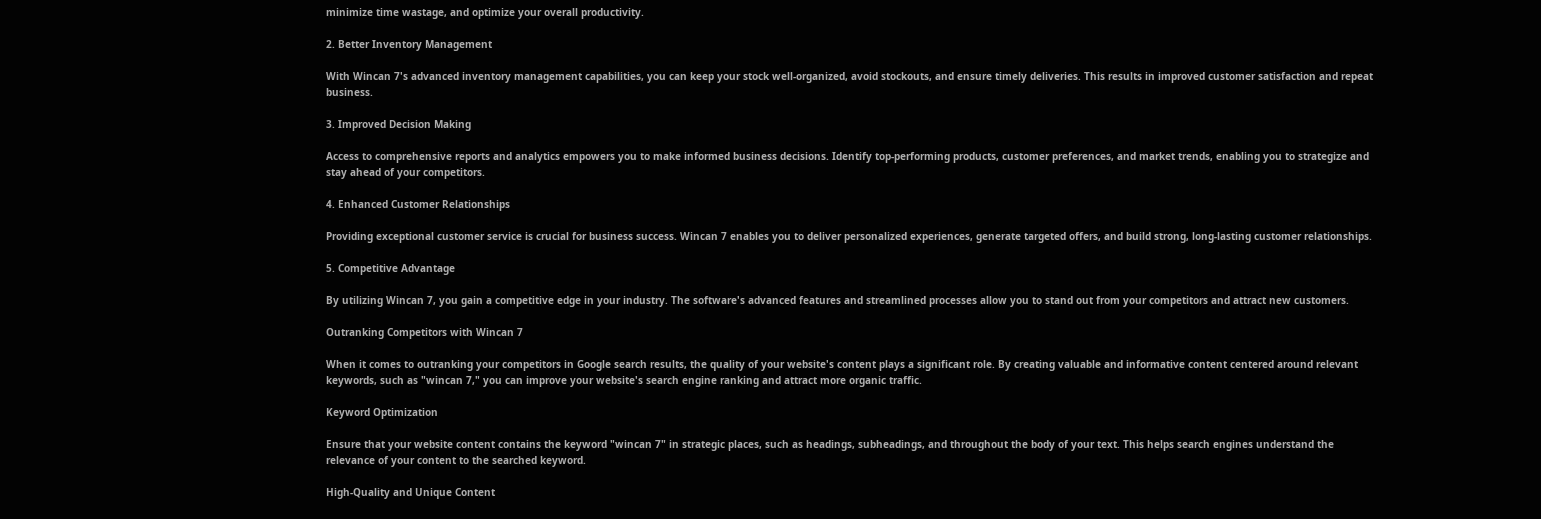minimize time wastage, and optimize your overall productivity.

2. Better Inventory Management

With Wincan 7's advanced inventory management capabilities, you can keep your stock well-organized, avoid stockouts, and ensure timely deliveries. This results in improved customer satisfaction and repeat business.

3. Improved Decision Making

Access to comprehensive reports and analytics empowers you to make informed business decisions. Identify top-performing products, customer preferences, and market trends, enabling you to strategize and stay ahead of your competitors.

4. Enhanced Customer Relationships

Providing exceptional customer service is crucial for business success. Wincan 7 enables you to deliver personalized experiences, generate targeted offers, and build strong, long-lasting customer relationships.

5. Competitive Advantage

By utilizing Wincan 7, you gain a competitive edge in your industry. The software's advanced features and streamlined processes allow you to stand out from your competitors and attract new customers.

Outranking Competitors with Wincan 7

When it comes to outranking your competitors in Google search results, the quality of your website's content plays a significant role. By creating valuable and informative content centered around relevant keywords, such as "wincan 7," you can improve your website's search engine ranking and attract more organic traffic.

Keyword Optimization

Ensure that your website content contains the keyword "wincan 7" in strategic places, such as headings, subheadings, and throughout the body of your text. This helps search engines understand the relevance of your content to the searched keyword.

High-Quality and Unique Content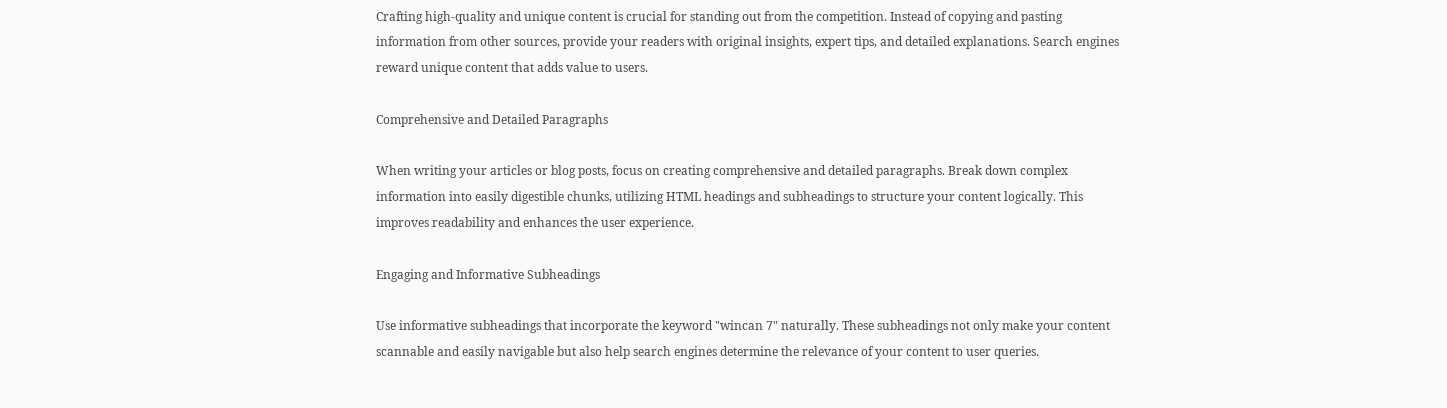Crafting high-quality and unique content is crucial for standing out from the competition. Instead of copying and pasting information from other sources, provide your readers with original insights, expert tips, and detailed explanations. Search engines reward unique content that adds value to users.

Comprehensive and Detailed Paragraphs

When writing your articles or blog posts, focus on creating comprehensive and detailed paragraphs. Break down complex information into easily digestible chunks, utilizing HTML headings and subheadings to structure your content logically. This improves readability and enhances the user experience.

Engaging and Informative Subheadings

Use informative subheadings that incorporate the keyword "wincan 7" naturally. These subheadings not only make your content scannable and easily navigable but also help search engines determine the relevance of your content to user queries.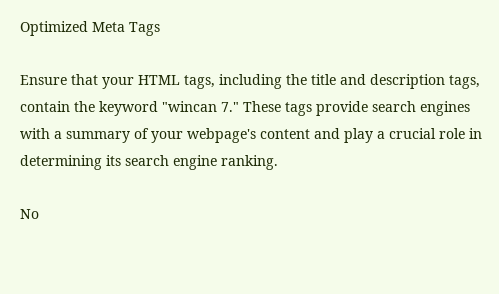Optimized Meta Tags

Ensure that your HTML tags, including the title and description tags, contain the keyword "wincan 7." These tags provide search engines with a summary of your webpage's content and play a crucial role in determining its search engine ranking.

No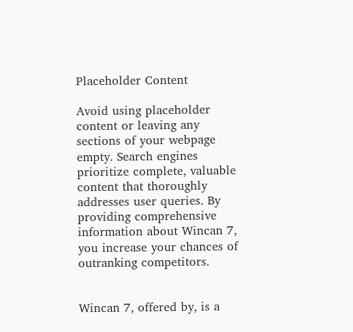Placeholder Content

Avoid using placeholder content or leaving any sections of your webpage empty. Search engines prioritize complete, valuable content that thoroughly addresses user queries. By providing comprehensive information about Wincan 7, you increase your chances of outranking competitors.


Wincan 7, offered by, is a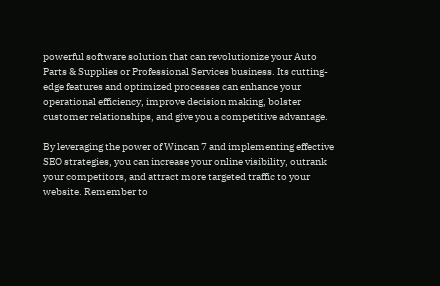powerful software solution that can revolutionize your Auto Parts & Supplies or Professional Services business. Its cutting-edge features and optimized processes can enhance your operational efficiency, improve decision making, bolster customer relationships, and give you a competitive advantage.

By leveraging the power of Wincan 7 and implementing effective SEO strategies, you can increase your online visibility, outrank your competitors, and attract more targeted traffic to your website. Remember to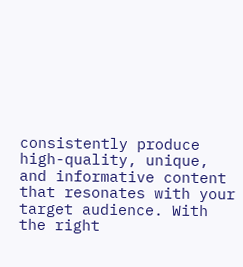consistently produce high-quality, unique, and informative content that resonates with your target audience. With the right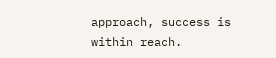approach, success is within reach.